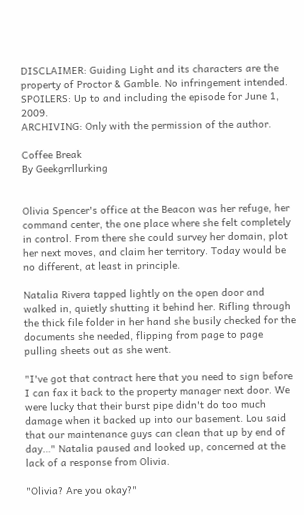DISCLAIMER: Guiding Light and its characters are the property of Proctor & Gamble. No infringement intended.
SPOILERS: Up to and including the episode for June 1, 2009.
ARCHIVING: Only with the permission of the author.

Coffee Break
By Geekgrrllurking


Olivia Spencer's office at the Beacon was her refuge, her command center, the one place where she felt completely in control. From there she could survey her domain, plot her next moves, and claim her territory. Today would be no different, at least in principle.

Natalia Rivera tapped lightly on the open door and walked in, quietly shutting it behind her. Rifling through the thick file folder in her hand she busily checked for the documents she needed, flipping from page to page pulling sheets out as she went.

"I've got that contract here that you need to sign before I can fax it back to the property manager next door. We were lucky that their burst pipe didn't do too much damage when it backed up into our basement. Lou said that our maintenance guys can clean that up by end of day…" Natalia paused and looked up, concerned at the lack of a response from Olivia.

"Olivia? Are you okay?"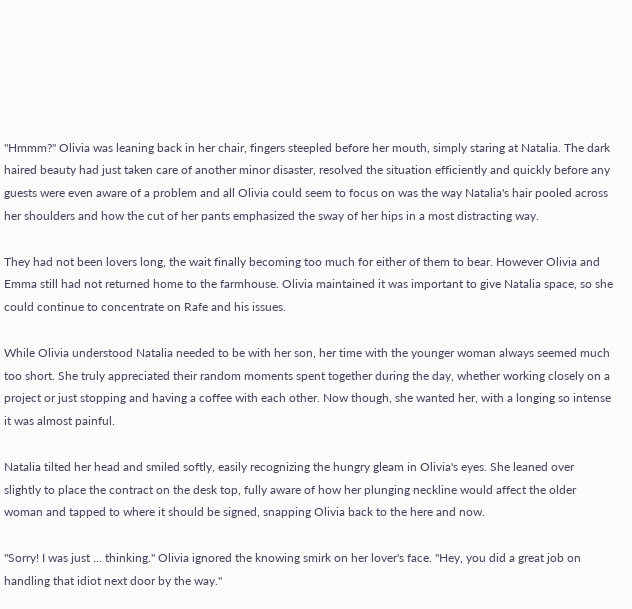"Hmmm?" Olivia was leaning back in her chair, fingers steepled before her mouth, simply staring at Natalia. The dark haired beauty had just taken care of another minor disaster, resolved the situation efficiently and quickly before any guests were even aware of a problem and all Olivia could seem to focus on was the way Natalia's hair pooled across her shoulders and how the cut of her pants emphasized the sway of her hips in a most distracting way.

They had not been lovers long, the wait finally becoming too much for either of them to bear. However Olivia and Emma still had not returned home to the farmhouse. Olivia maintained it was important to give Natalia space, so she could continue to concentrate on Rafe and his issues.

While Olivia understood Natalia needed to be with her son, her time with the younger woman always seemed much too short. She truly appreciated their random moments spent together during the day, whether working closely on a project or just stopping and having a coffee with each other. Now though, she wanted her, with a longing so intense it was almost painful.

Natalia tilted her head and smiled softly, easily recognizing the hungry gleam in Olivia's eyes. She leaned over slightly to place the contract on the desk top, fully aware of how her plunging neckline would affect the older woman and tapped to where it should be signed, snapping Olivia back to the here and now.

"Sorry! I was just … thinking." Olivia ignored the knowing smirk on her lover's face. "Hey, you did a great job on handling that idiot next door by the way."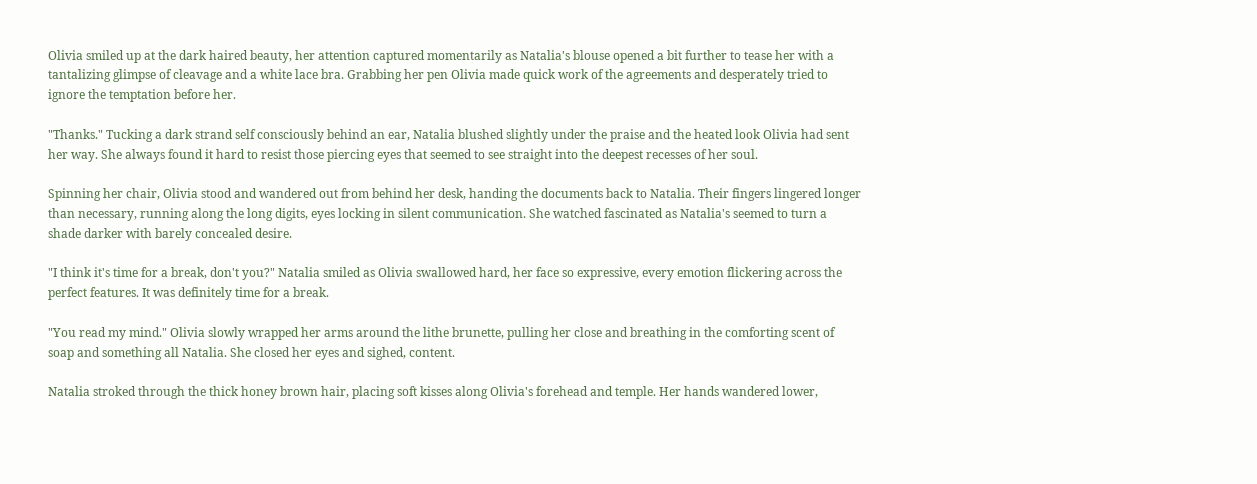Olivia smiled up at the dark haired beauty, her attention captured momentarily as Natalia's blouse opened a bit further to tease her with a tantalizing glimpse of cleavage and a white lace bra. Grabbing her pen Olivia made quick work of the agreements and desperately tried to ignore the temptation before her.

"Thanks." Tucking a dark strand self consciously behind an ear, Natalia blushed slightly under the praise and the heated look Olivia had sent her way. She always found it hard to resist those piercing eyes that seemed to see straight into the deepest recesses of her soul.

Spinning her chair, Olivia stood and wandered out from behind her desk, handing the documents back to Natalia. Their fingers lingered longer than necessary, running along the long digits, eyes locking in silent communication. She watched fascinated as Natalia's seemed to turn a shade darker with barely concealed desire.

"I think it's time for a break, don't you?" Natalia smiled as Olivia swallowed hard, her face so expressive, every emotion flickering across the perfect features. It was definitely time for a break.

"You read my mind." Olivia slowly wrapped her arms around the lithe brunette, pulling her close and breathing in the comforting scent of soap and something all Natalia. She closed her eyes and sighed, content.

Natalia stroked through the thick honey brown hair, placing soft kisses along Olivia's forehead and temple. Her hands wandered lower,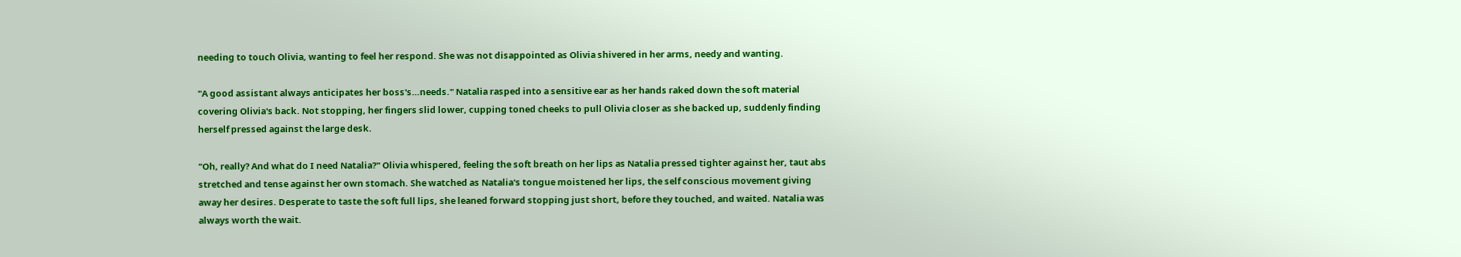needing to touch Olivia, wanting to feel her respond. She was not disappointed as Olivia shivered in her arms, needy and wanting.

"A good assistant always anticipates her boss's…needs." Natalia rasped into a sensitive ear as her hands raked down the soft material covering Olivia's back. Not stopping, her fingers slid lower, cupping toned cheeks to pull Olivia closer as she backed up, suddenly finding herself pressed against the large desk.

"Oh, really? And what do I need Natalia?" Olivia whispered, feeling the soft breath on her lips as Natalia pressed tighter against her, taut abs stretched and tense against her own stomach. She watched as Natalia's tongue moistened her lips, the self conscious movement giving away her desires. Desperate to taste the soft full lips, she leaned forward stopping just short, before they touched, and waited. Natalia was always worth the wait.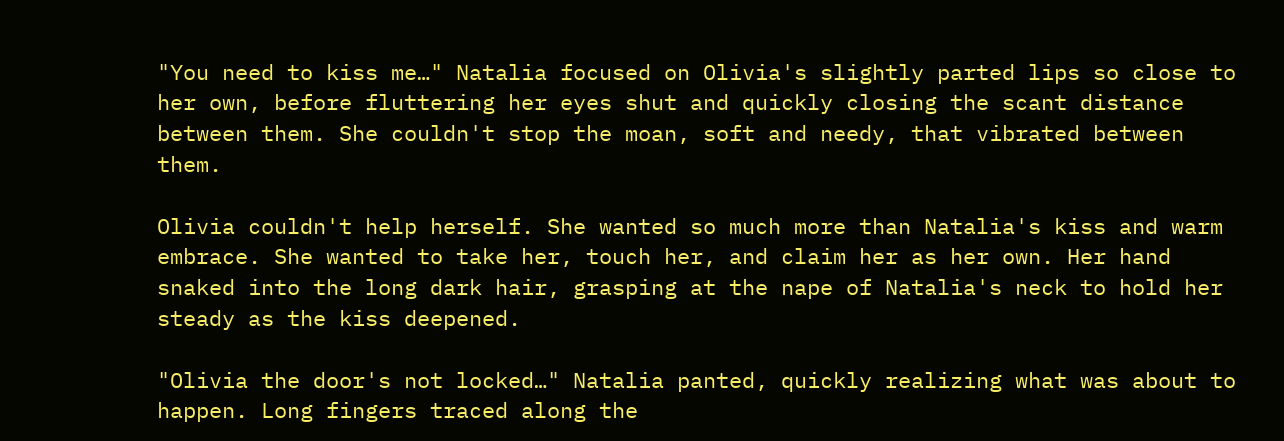"You need to kiss me…" Natalia focused on Olivia's slightly parted lips so close to her own, before fluttering her eyes shut and quickly closing the scant distance between them. She couldn't stop the moan, soft and needy, that vibrated between them.

Olivia couldn't help herself. She wanted so much more than Natalia's kiss and warm embrace. She wanted to take her, touch her, and claim her as her own. Her hand snaked into the long dark hair, grasping at the nape of Natalia's neck to hold her steady as the kiss deepened.

"Olivia the door's not locked…" Natalia panted, quickly realizing what was about to happen. Long fingers traced along the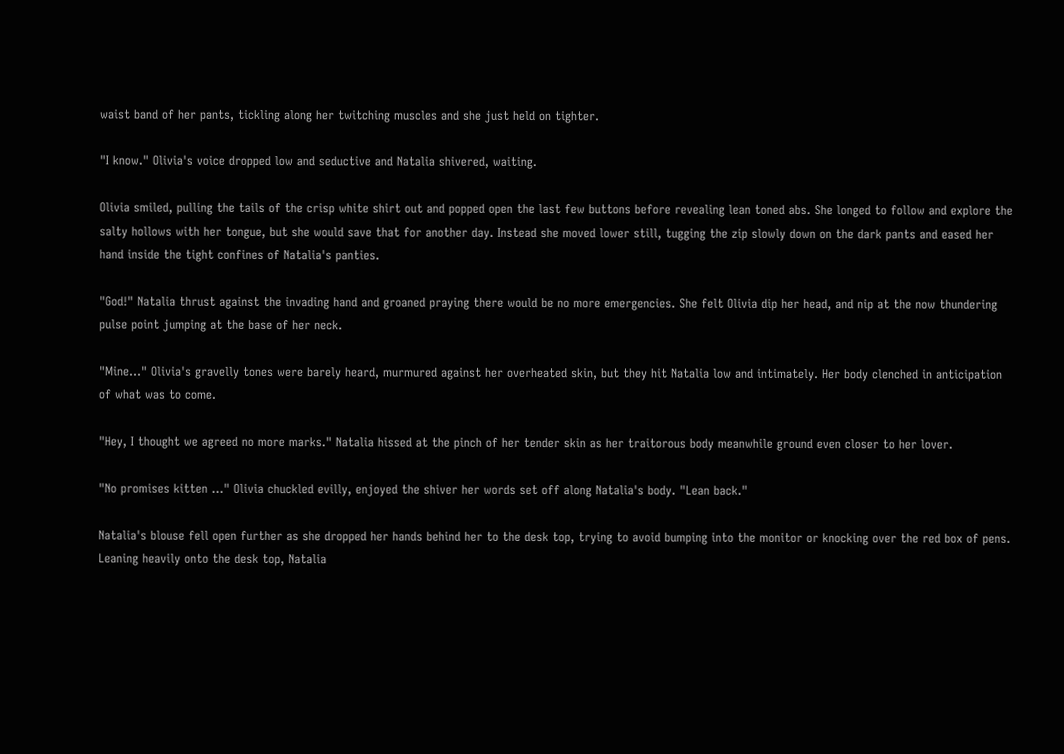waist band of her pants, tickling along her twitching muscles and she just held on tighter.

"I know." Olivia's voice dropped low and seductive and Natalia shivered, waiting.

Olivia smiled, pulling the tails of the crisp white shirt out and popped open the last few buttons before revealing lean toned abs. She longed to follow and explore the salty hollows with her tongue, but she would save that for another day. Instead she moved lower still, tugging the zip slowly down on the dark pants and eased her hand inside the tight confines of Natalia's panties.

"God!" Natalia thrust against the invading hand and groaned praying there would be no more emergencies. She felt Olivia dip her head, and nip at the now thundering pulse point jumping at the base of her neck.

"Mine…" Olivia's gravelly tones were barely heard, murmured against her overheated skin, but they hit Natalia low and intimately. Her body clenched in anticipation of what was to come.

"Hey, I thought we agreed no more marks." Natalia hissed at the pinch of her tender skin as her traitorous body meanwhile ground even closer to her lover.

"No promises kitten …" Olivia chuckled evilly, enjoyed the shiver her words set off along Natalia's body. "Lean back."

Natalia's blouse fell open further as she dropped her hands behind her to the desk top, trying to avoid bumping into the monitor or knocking over the red box of pens. Leaning heavily onto the desk top, Natalia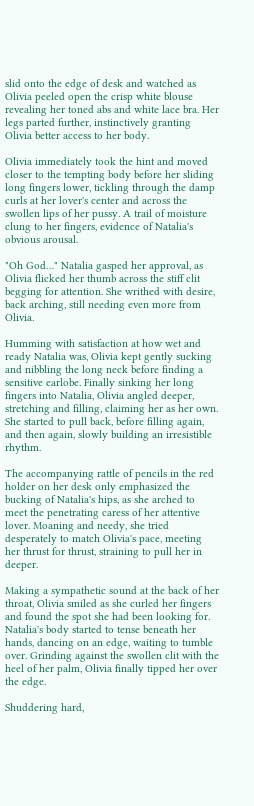slid onto the edge of desk and watched as Olivia peeled open the crisp white blouse revealing her toned abs and white lace bra. Her legs parted further, instinctively granting Olivia better access to her body.

Olivia immediately took the hint and moved closer to the tempting body before her sliding long fingers lower, tickling through the damp curls at her lover's center and across the swollen lips of her pussy. A trail of moisture clung to her fingers, evidence of Natalia's obvious arousal.

"Oh God…" Natalia gasped her approval, as Olivia flicked her thumb across the stiff clit begging for attention. She writhed with desire, back arching, still needing even more from Olivia.

Humming with satisfaction at how wet and ready Natalia was, Olivia kept gently sucking and nibbling the long neck before finding a sensitive earlobe. Finally sinking her long fingers into Natalia, Olivia angled deeper, stretching and filling, claiming her as her own. She started to pull back, before filling again, and then again, slowly building an irresistible rhythm.

The accompanying rattle of pencils in the red holder on her desk only emphasized the bucking of Natalia's hips, as she arched to meet the penetrating caress of her attentive lover. Moaning and needy, she tried desperately to match Olivia's pace, meeting her thrust for thrust, straining to pull her in deeper.

Making a sympathetic sound at the back of her throat, Olivia smiled as she curled her fingers and found the spot she had been looking for. Natalia's body started to tense beneath her hands, dancing on an edge, waiting to tumble over. Grinding against the swollen clit with the heel of her palm, Olivia finally tipped her over the edge.

Shuddering hard,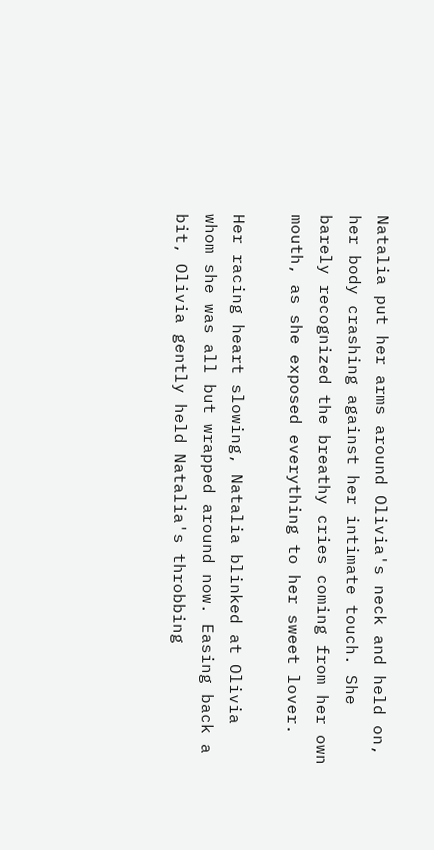Natalia put her arms around Olivia's neck and held on, her body crashing against her intimate touch. She barely recognized the breathy cries coming from her own mouth, as she exposed everything to her sweet lover.

Her racing heart slowing, Natalia blinked at Olivia whom she was all but wrapped around now. Easing back a bit, Olivia gently held Natalia's throbbing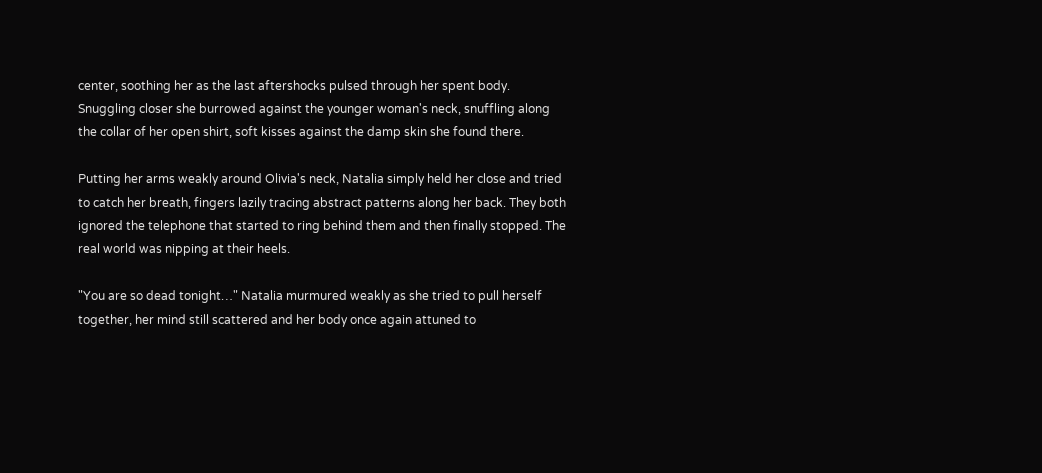center, soothing her as the last aftershocks pulsed through her spent body. Snuggling closer she burrowed against the younger woman's neck, snuffling along the collar of her open shirt, soft kisses against the damp skin she found there.

Putting her arms weakly around Olivia's neck, Natalia simply held her close and tried to catch her breath, fingers lazily tracing abstract patterns along her back. They both ignored the telephone that started to ring behind them and then finally stopped. The real world was nipping at their heels.

"You are so dead tonight…" Natalia murmured weakly as she tried to pull herself together, her mind still scattered and her body once again attuned to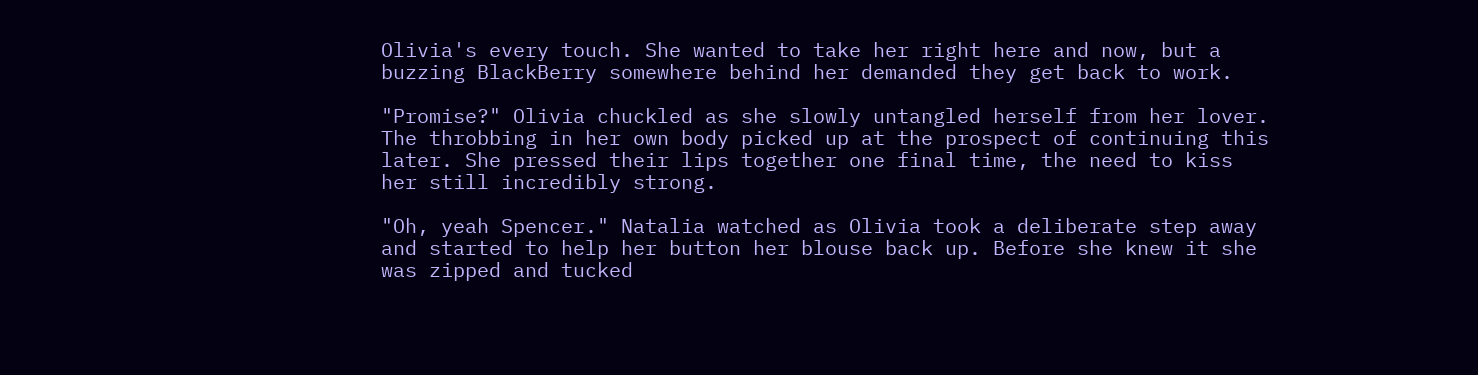Olivia's every touch. She wanted to take her right here and now, but a buzzing BlackBerry somewhere behind her demanded they get back to work.

"Promise?" Olivia chuckled as she slowly untangled herself from her lover. The throbbing in her own body picked up at the prospect of continuing this later. She pressed their lips together one final time, the need to kiss her still incredibly strong.

"Oh, yeah Spencer." Natalia watched as Olivia took a deliberate step away and started to help her button her blouse back up. Before she knew it she was zipped and tucked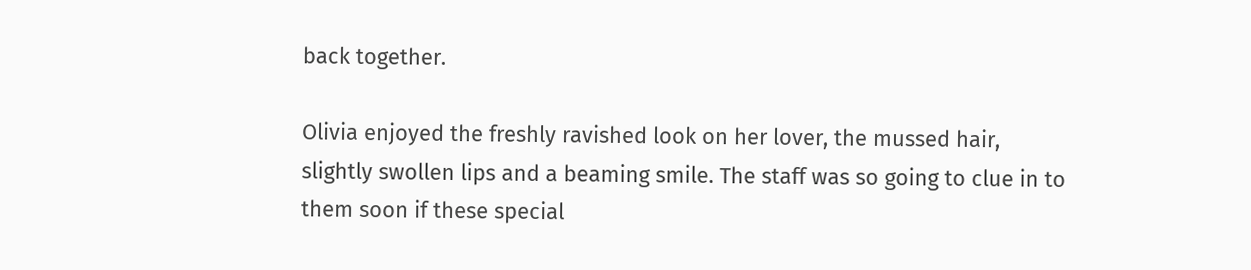back together.

Olivia enjoyed the freshly ravished look on her lover, the mussed hair, slightly swollen lips and a beaming smile. The staff was so going to clue in to them soon if these special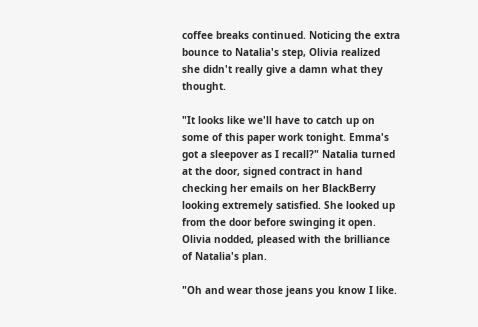coffee breaks continued. Noticing the extra bounce to Natalia's step, Olivia realized she didn't really give a damn what they thought.

"It looks like we'll have to catch up on some of this paper work tonight. Emma's got a sleepover as I recall?" Natalia turned at the door, signed contract in hand checking her emails on her BlackBerry looking extremely satisfied. She looked up from the door before swinging it open. Olivia nodded, pleased with the brilliance of Natalia's plan.

"Oh and wear those jeans you know I like.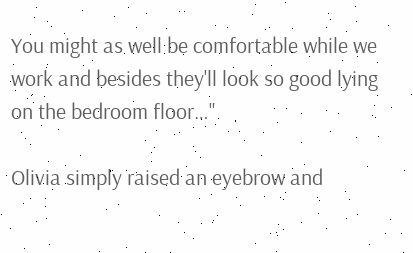You might as well be comfortable while we work and besides they'll look so good lying on the bedroom floor…"

Olivia simply raised an eyebrow and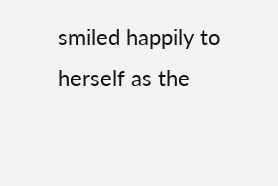smiled happily to herself as the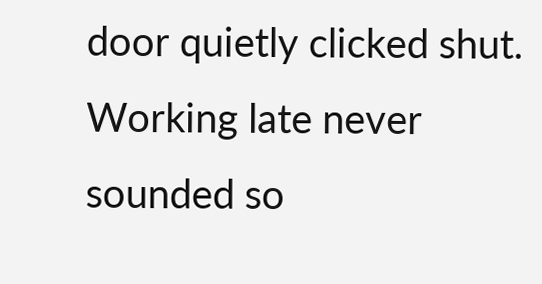door quietly clicked shut. Working late never sounded so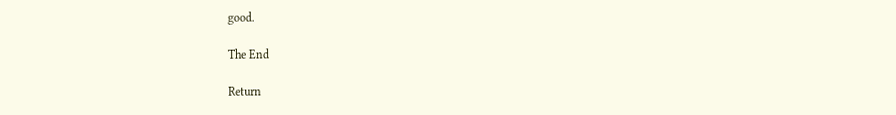good.

The End

Return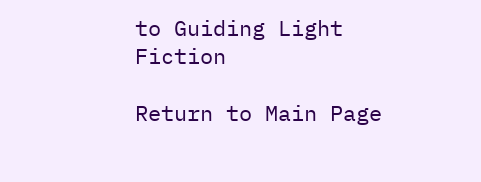to Guiding Light Fiction

Return to Main Page